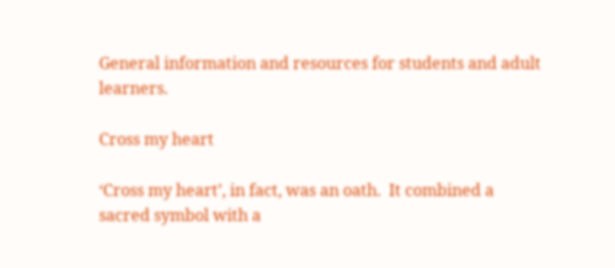General information and resources for students and adult learners.

Cross my heart

‘Cross my heart’, in fact, was an oath.  It combined a sacred symbol with a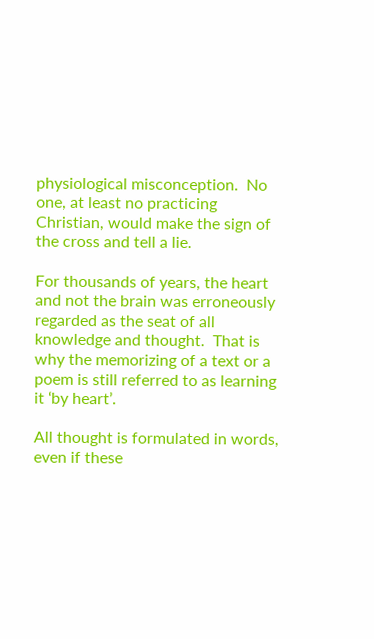physiological misconception.  No one, at least no practicing Christian, would make the sign of the cross and tell a lie.

For thousands of years, the heart and not the brain was erroneously regarded as the seat of all knowledge and thought.  That is why the memorizing of a text or a poem is still referred to as learning it ‘by heart’.

All thought is formulated in words, even if these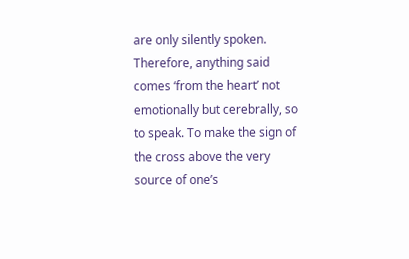are only silently spoken.  Therefore, anything said comes ‘from the heart’ not emotionally but cerebrally, so to speak. To make the sign of the cross above the very source of one’s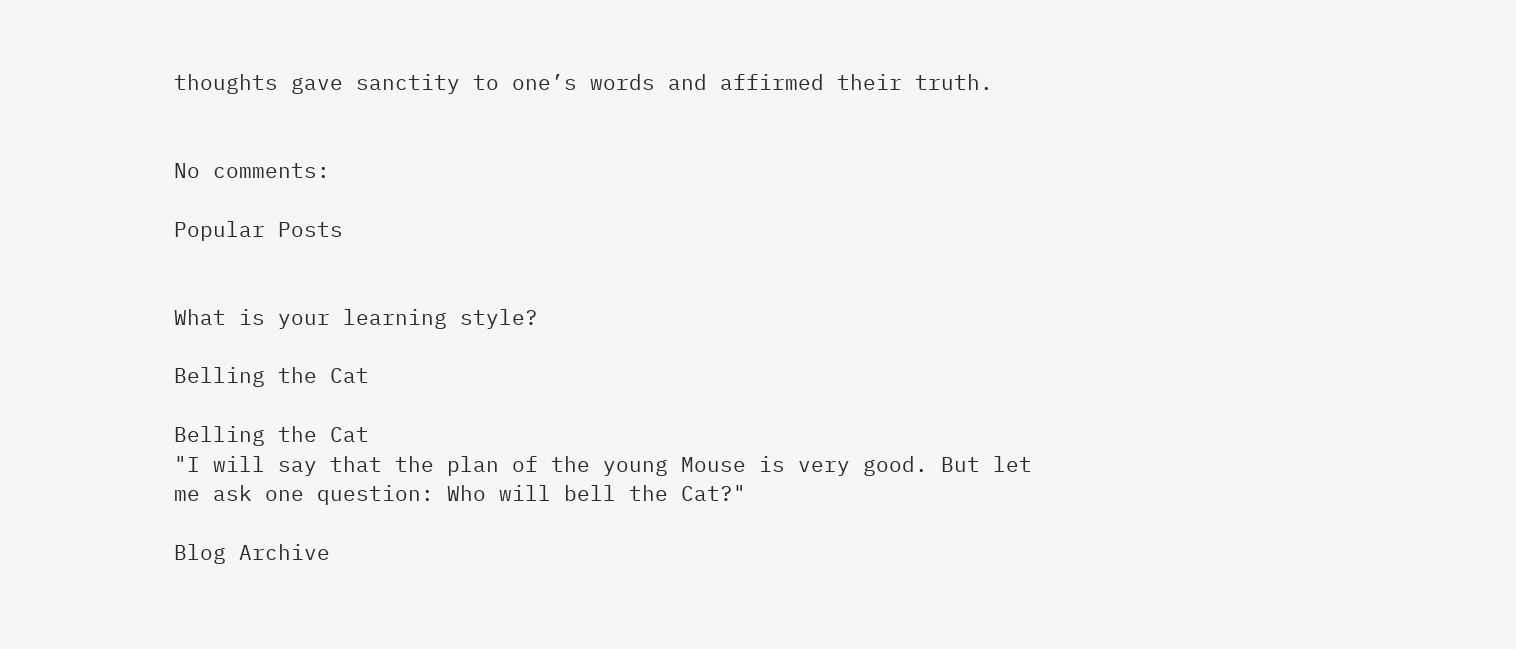thoughts gave sanctity to one’s words and affirmed their truth.


No comments:

Popular Posts


What is your learning style?

Belling the Cat

Belling the Cat
"I will say that the plan of the young Mouse is very good. But let me ask one question: Who will bell the Cat?"

Blog Archive